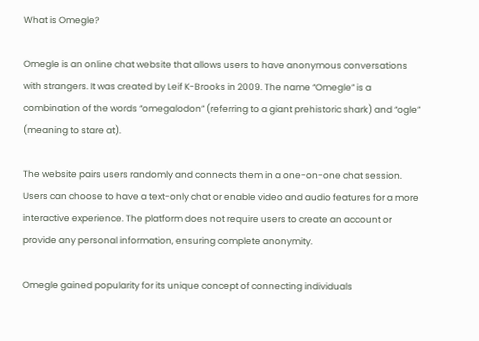What is Omegle?

Omegle is an online chat website that allows users to have anonymous conversations with strangers. It was created by Leif K-Brooks in 2009. The name “Omegle” is a combination of the words “omegalodon” (referring to a giant prehistoric shark) and “ogle” (meaning to stare at).

The website pairs users randomly and connects them in a one-on-one chat session. Users can choose to have a text-only chat or enable video and audio features for a more interactive experience. The platform does not require users to create an account or provide any personal information, ensuring complete anonymity.

Omegle gained popularity for its unique concept of connecting individuals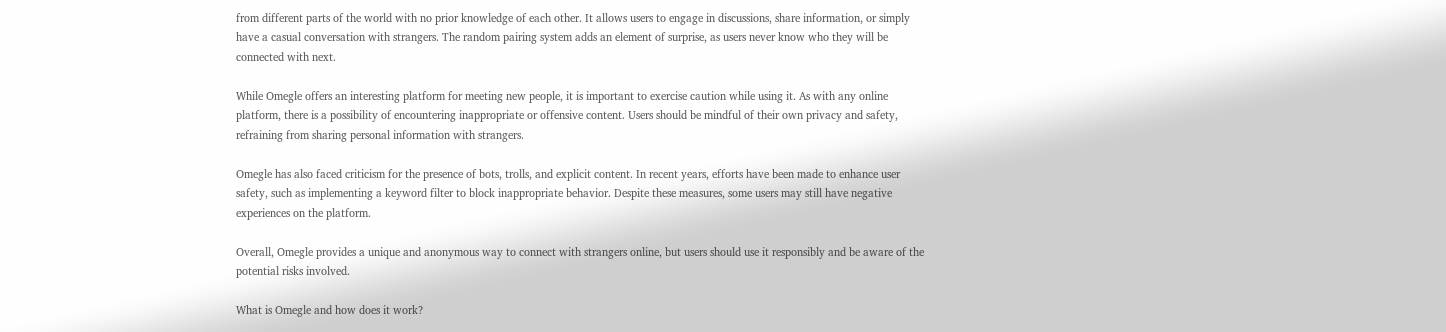from different parts of the world with no prior knowledge of each other. It allows users to engage in discussions, share information, or simply have a casual conversation with strangers. The random pairing system adds an element of surprise, as users never know who they will be connected with next.

While Omegle offers an interesting platform for meeting new people, it is important to exercise caution while using it. As with any online platform, there is a possibility of encountering inappropriate or offensive content. Users should be mindful of their own privacy and safety, refraining from sharing personal information with strangers.

Omegle has also faced criticism for the presence of bots, trolls, and explicit content. In recent years, efforts have been made to enhance user safety, such as implementing a keyword filter to block inappropriate behavior. Despite these measures, some users may still have negative experiences on the platform.

Overall, Omegle provides a unique and anonymous way to connect with strangers online, but users should use it responsibly and be aware of the potential risks involved.

What is Omegle and how does it work?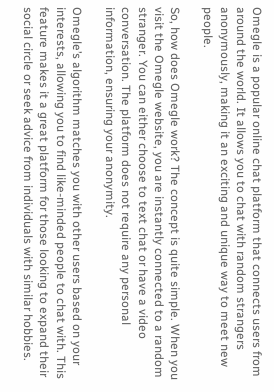Omegle is a popular online chat platform that connects users from around the world. It allows you to chat with random strangers anonymously, making it an exciting and unique way to meet new people.

So, how does Omegle work? The concept is quite simple. When you visit the Omegle website, you are instantly connected to a random stranger. You can either choose to text chat or have a video conversation. The platform does not require any personal information, ensuring your anonymity.

Omegle’s algorithm matches you with other users based on your interests, allowing you to find like-minded people to chat with. This feature makes it a great platform for those looking to expand their social circle or seek advice from individuals with similar hobbies.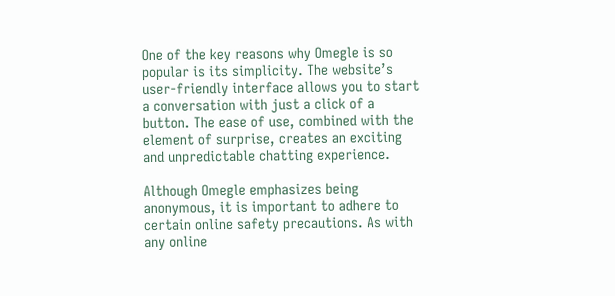One of the key reasons why Omegle is so popular is its simplicity. The website’s user-friendly interface allows you to start a conversation with just a click of a button. The ease of use, combined with the element of surprise, creates an exciting and unpredictable chatting experience.

Although Omegle emphasizes being anonymous, it is important to adhere to certain online safety precautions. As with any online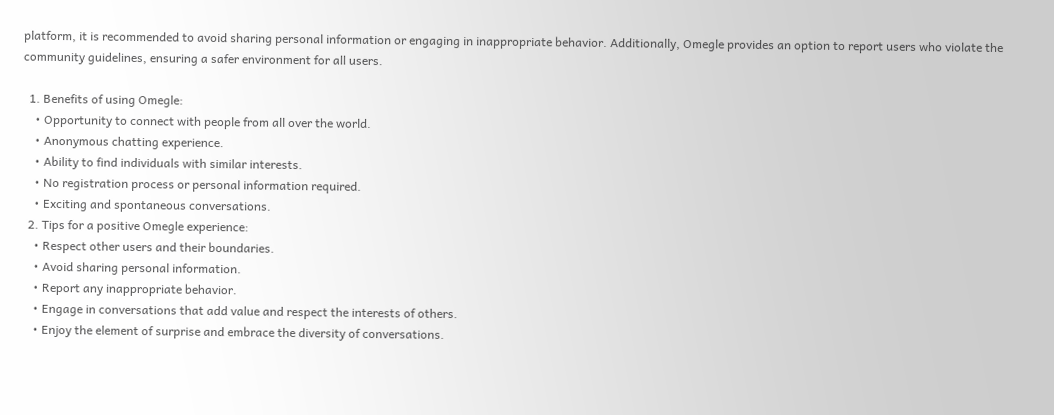platform, it is recommended to avoid sharing personal information or engaging in inappropriate behavior. Additionally, Omegle provides an option to report users who violate the community guidelines, ensuring a safer environment for all users.

  1. Benefits of using Omegle:
    • Opportunity to connect with people from all over the world.
    • Anonymous chatting experience.
    • Ability to find individuals with similar interests.
    • No registration process or personal information required.
    • Exciting and spontaneous conversations.
  2. Tips for a positive Omegle experience:
    • Respect other users and their boundaries.
    • Avoid sharing personal information.
    • Report any inappropriate behavior.
    • Engage in conversations that add value and respect the interests of others.
    • Enjoy the element of surprise and embrace the diversity of conversations.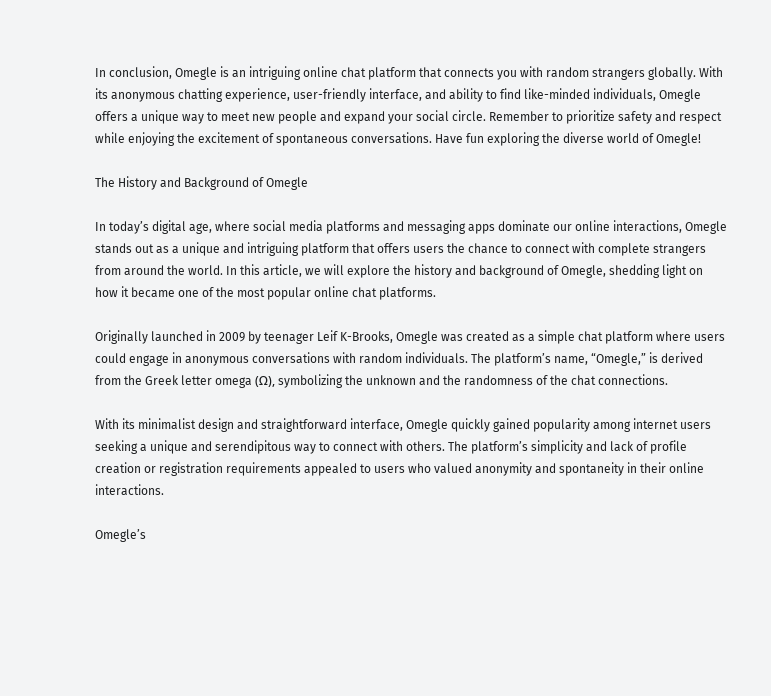In conclusion, Omegle is an intriguing online chat platform that connects you with random strangers globally. With its anonymous chatting experience, user-friendly interface, and ability to find like-minded individuals, Omegle offers a unique way to meet new people and expand your social circle. Remember to prioritize safety and respect while enjoying the excitement of spontaneous conversations. Have fun exploring the diverse world of Omegle!

The History and Background of Omegle

In today’s digital age, where social media platforms and messaging apps dominate our online interactions, Omegle stands out as a unique and intriguing platform that offers users the chance to connect with complete strangers from around the world. In this article, we will explore the history and background of Omegle, shedding light on how it became one of the most popular online chat platforms.

Originally launched in 2009 by teenager Leif K-Brooks, Omegle was created as a simple chat platform where users could engage in anonymous conversations with random individuals. The platform’s name, “Omegle,” is derived from the Greek letter omega (Ω), symbolizing the unknown and the randomness of the chat connections.

With its minimalist design and straightforward interface, Omegle quickly gained popularity among internet users seeking a unique and serendipitous way to connect with others. The platform’s simplicity and lack of profile creation or registration requirements appealed to users who valued anonymity and spontaneity in their online interactions.

Omegle’s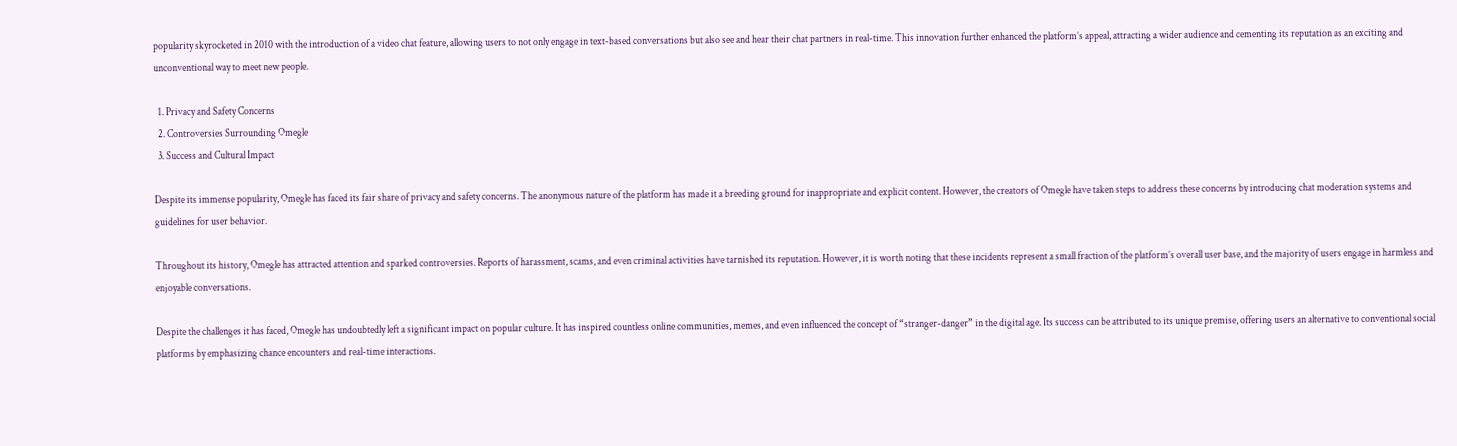popularity skyrocketed in 2010 with the introduction of a video chat feature, allowing users to not only engage in text-based conversations but also see and hear their chat partners in real-time. This innovation further enhanced the platform’s appeal, attracting a wider audience and cementing its reputation as an exciting and unconventional way to meet new people.

  1. Privacy and Safety Concerns
  2. Controversies Surrounding Omegle
  3. Success and Cultural Impact

Despite its immense popularity, Omegle has faced its fair share of privacy and safety concerns. The anonymous nature of the platform has made it a breeding ground for inappropriate and explicit content. However, the creators of Omegle have taken steps to address these concerns by introducing chat moderation systems and guidelines for user behavior.

Throughout its history, Omegle has attracted attention and sparked controversies. Reports of harassment, scams, and even criminal activities have tarnished its reputation. However, it is worth noting that these incidents represent a small fraction of the platform’s overall user base, and the majority of users engage in harmless and enjoyable conversations.

Despite the challenges it has faced, Omegle has undoubtedly left a significant impact on popular culture. It has inspired countless online communities, memes, and even influenced the concept of “stranger-danger” in the digital age. Its success can be attributed to its unique premise, offering users an alternative to conventional social platforms by emphasizing chance encounters and real-time interactions.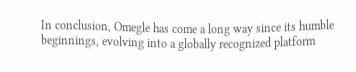In conclusion, Omegle has come a long way since its humble beginnings, evolving into a globally recognized platform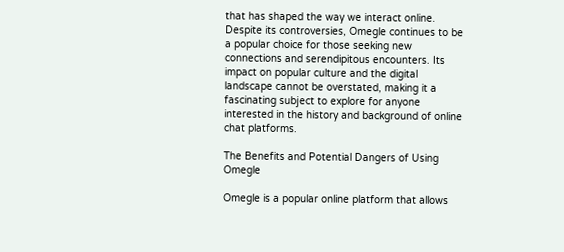that has shaped the way we interact online. Despite its controversies, Omegle continues to be a popular choice for those seeking new connections and serendipitous encounters. Its impact on popular culture and the digital landscape cannot be overstated, making it a fascinating subject to explore for anyone interested in the history and background of online chat platforms.

The Benefits and Potential Dangers of Using Omegle

Omegle is a popular online platform that allows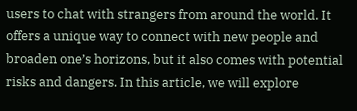users to chat with strangers from around the world. It offers a unique way to connect with new people and broaden one’s horizons, but it also comes with potential risks and dangers. In this article, we will explore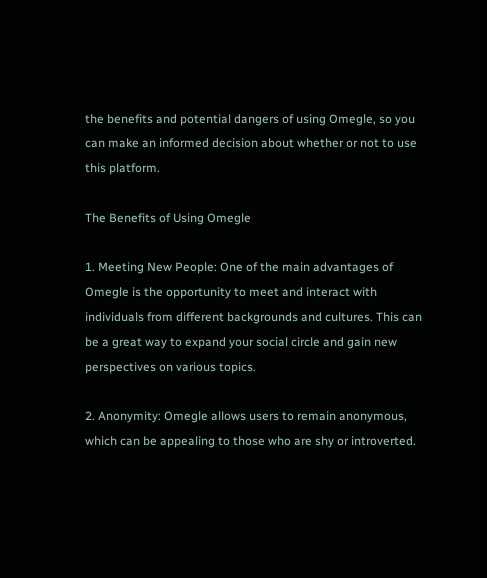the benefits and potential dangers of using Omegle, so you can make an informed decision about whether or not to use this platform.

The Benefits of Using Omegle

1. Meeting New People: One of the main advantages of Omegle is the opportunity to meet and interact with individuals from different backgrounds and cultures. This can be a great way to expand your social circle and gain new perspectives on various topics.

2. Anonymity: Omegle allows users to remain anonymous, which can be appealing to those who are shy or introverted.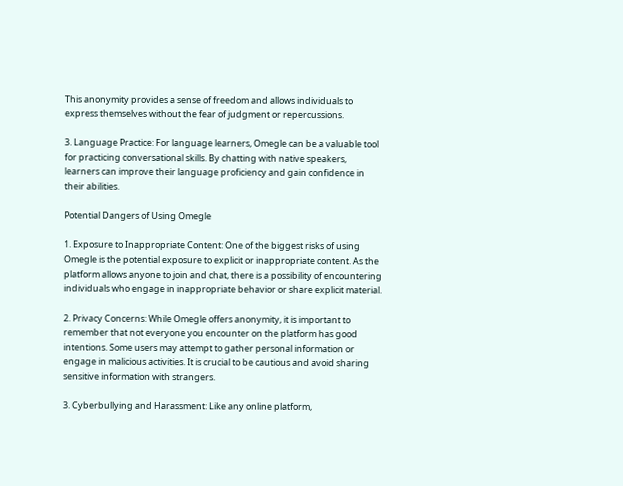This anonymity provides a sense of freedom and allows individuals to express themselves without the fear of judgment or repercussions.

3. Language Practice: For language learners, Omegle can be a valuable tool for practicing conversational skills. By chatting with native speakers, learners can improve their language proficiency and gain confidence in their abilities.

Potential Dangers of Using Omegle

1. Exposure to Inappropriate Content: One of the biggest risks of using Omegle is the potential exposure to explicit or inappropriate content. As the platform allows anyone to join and chat, there is a possibility of encountering individuals who engage in inappropriate behavior or share explicit material.

2. Privacy Concerns: While Omegle offers anonymity, it is important to remember that not everyone you encounter on the platform has good intentions. Some users may attempt to gather personal information or engage in malicious activities. It is crucial to be cautious and avoid sharing sensitive information with strangers.

3. Cyberbullying and Harassment: Like any online platform,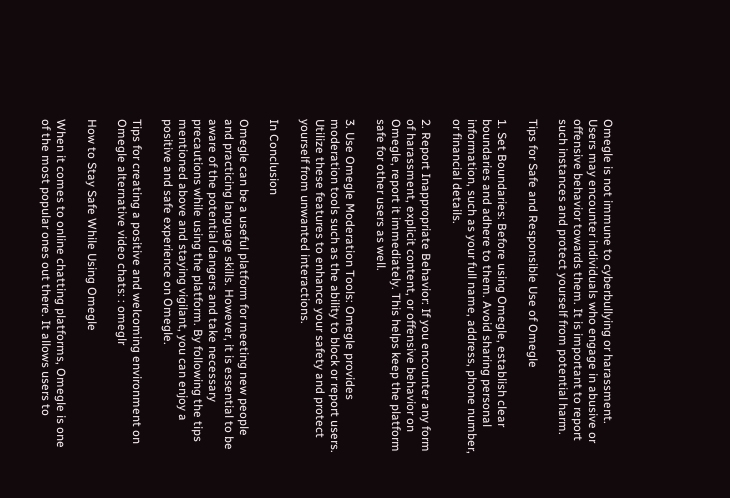Omegle is not immune to cyberbullying or harassment. Users may encounter individuals who engage in abusive or offensive behavior towards them. It is important to report such instances and protect yourself from potential harm.

Tips for Safe and Responsible Use of Omegle

1. Set Boundaries: Before using Omegle, establish clear boundaries and adhere to them. Avoid sharing personal information, such as your full name, address, phone number, or financial details.

2. Report Inappropriate Behavior: If you encounter any form of harassment, explicit content, or offensive behavior on Omegle, report it immediately. This helps keep the platform safe for other users as well.

3. Use Omegle Moderation Tools: Omegle provides moderation tools such as the ability to block or report users. Utilize these features to enhance your safety and protect yourself from unwanted interactions.

In Conclusion

Omegle can be a useful platform for meeting new people and practicing language skills. However, it is essential to be aware of the potential dangers and take necessary precautions while using the platform. By following the tips mentioned above and staying vigilant, you can enjoy a positive and safe experience on Omegle.

Tips for creating a positive and welcoming environment on Omegle alternative video chats: : omeglr

How to Stay Safe While Using Omegle

When it comes to online chatting platforms, Omegle is one of the most popular ones out there. It allows users to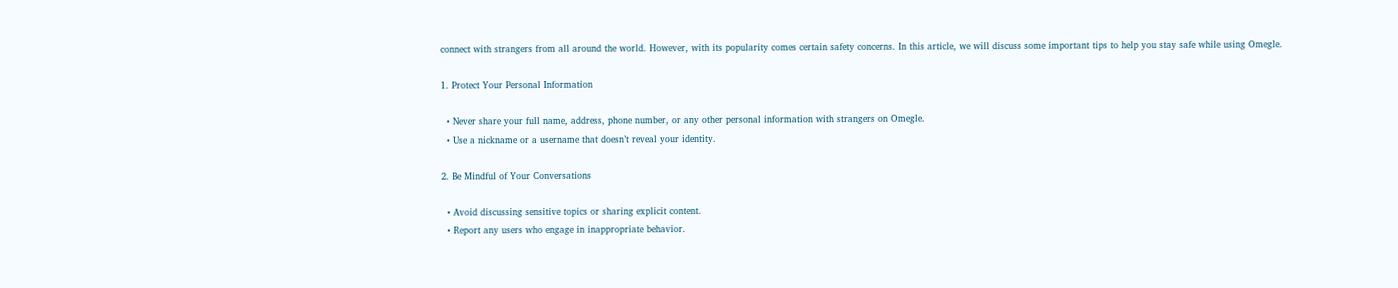connect with strangers from all around the world. However, with its popularity comes certain safety concerns. In this article, we will discuss some important tips to help you stay safe while using Omegle.

1. Protect Your Personal Information

  • Never share your full name, address, phone number, or any other personal information with strangers on Omegle.
  • Use a nickname or a username that doesn’t reveal your identity.

2. Be Mindful of Your Conversations

  • Avoid discussing sensitive topics or sharing explicit content.
  • Report any users who engage in inappropriate behavior.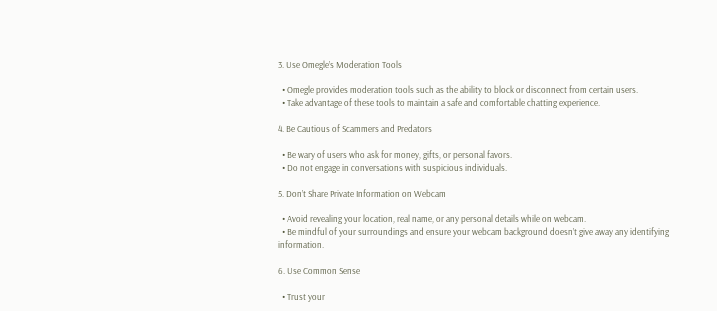3. Use Omegle’s Moderation Tools

  • Omegle provides moderation tools such as the ability to block or disconnect from certain users.
  • Take advantage of these tools to maintain a safe and comfortable chatting experience.

4. Be Cautious of Scammers and Predators

  • Be wary of users who ask for money, gifts, or personal favors.
  • Do not engage in conversations with suspicious individuals.

5. Don’t Share Private Information on Webcam

  • Avoid revealing your location, real name, or any personal details while on webcam.
  • Be mindful of your surroundings and ensure your webcam background doesn’t give away any identifying information.

6. Use Common Sense

  • Trust your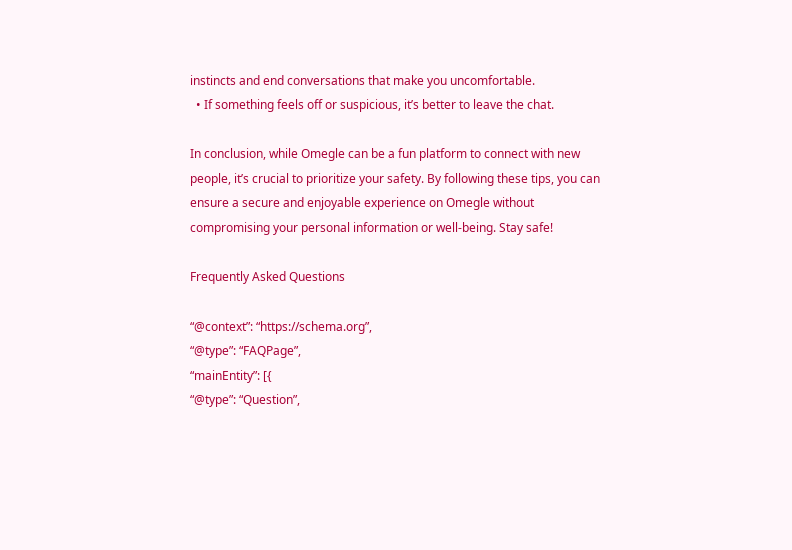instincts and end conversations that make you uncomfortable.
  • If something feels off or suspicious, it’s better to leave the chat.

In conclusion, while Omegle can be a fun platform to connect with new people, it’s crucial to prioritize your safety. By following these tips, you can ensure a secure and enjoyable experience on Omegle without compromising your personal information or well-being. Stay safe!

Frequently Asked Questions

“@context”: “https://schema.org”,
“@type”: “FAQPage”,
“mainEntity”: [{
“@type”: “Question”,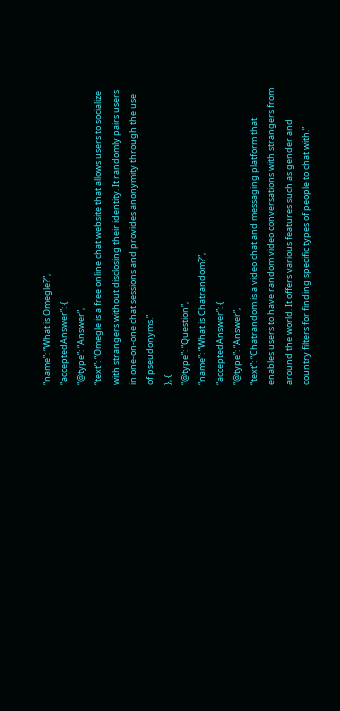“name”: “What is Omegle?”,
“acceptedAnswer”: {
“@type”: “Answer”,
“text”: “Omegle is a free online chat website that allows users to socialize with strangers without disclosing their identity. It randomly pairs users in one-on-one chat sessions and provides anonymity through the use of pseudonyms.”
}, {
“@type”: “Question”,
“name”: “What is Chatrandom?”,
“acceptedAnswer”: {
“@type”: “Answer”,
“text”: “Chatrandom is a video chat and messaging platform that enables users to have random video conversations with strangers from around the world. It offers various features such as gender and country filters for finding specific types of people to chat with.”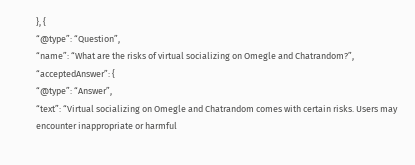}, {
“@type”: “Question”,
“name”: “What are the risks of virtual socializing on Omegle and Chatrandom?”,
“acceptedAnswer”: {
“@type”: “Answer”,
“text”: “Virtual socializing on Omegle and Chatrandom comes with certain risks. Users may encounter inappropriate or harmful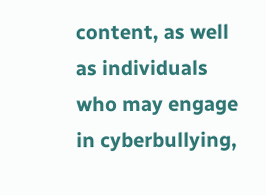content, as well as individuals who may engage in cyberbullying,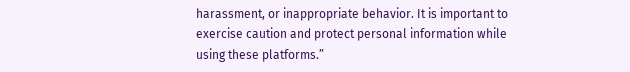harassment, or inappropriate behavior. It is important to exercise caution and protect personal information while using these platforms.”